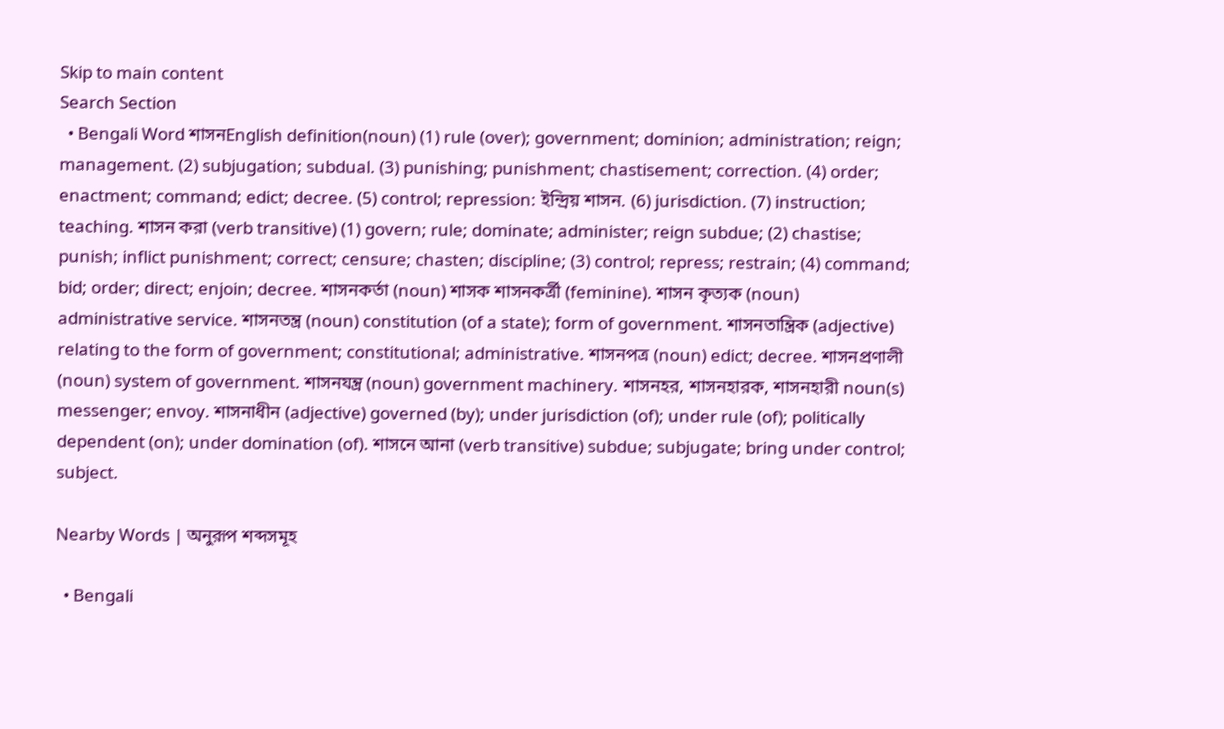Skip to main content
Search Section
  • Bengali Word শাসনEnglish definition(noun) (1) rule (over); government; dominion; administration; reign; management. (2) subjugation; subdual. (3) punishing; punishment; chastisement; correction. (4) order; enactment; command; edict; decree. (5) control; repression: ইন্দ্রিয় শাসন. (6) jurisdiction. (7) instruction; teaching. শাসন করা (verb transitive) (1) govern; rule; dominate; administer; reign subdue; (2) chastise; punish; inflict punishment; correct; censure; chasten; discipline; (3) control; repress; restrain; (4) command; bid; order; direct; enjoin; decree. শাসনকর্তা (noun) শাসক শাসনকর্ত্রী (feminine). শাসন কৃত্যক (noun) administrative service. শাসনতন্ত্র (noun) constitution (of a state); form of government. শাসনতান্ত্রিক (adjective) relating to the form of government; constitutional; administrative. শাসনপত্র (noun) edict; decree. শাসনপ্রণালী (noun) system of government. শাসনযন্ত্র (noun) government machinery. শাসনহর, শাসনহারক, শাসনহারী noun(s) messenger; envoy. শাসনাধীন (adjective) governed (by); under jurisdiction (of); under rule (of); politically dependent (on); under domination (of). শাসনে আনা (verb transitive) subdue; subjugate; bring under control; subject.

Nearby Words | অনুরূপ শব্দসমূহ

  • Bengali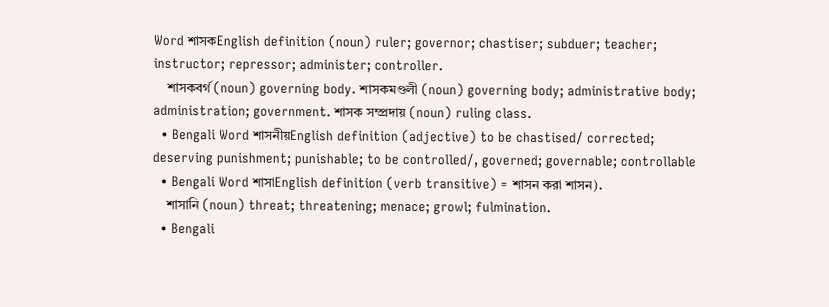Word শাসকEnglish definition (noun) ruler; governor; chastiser; subduer; teacher; instructor; repressor; administer; controller.
    শাসকবর্গ (noun) governing body. শাসকমণ্ডলী (noun) governing body; administrative body; administration; government. শাসক সম্প্রদায় (noun) ruling class.
  • Bengali Word শাসনীয়English definition (adjective) to be chastised/ corrected; deserving punishment; punishable; to be controlled/, governed; governable; controllable
  • Bengali Word শাসাEnglish definition (verb transitive) = শাসন করা শাসন).
    শাসানি (noun) threat; threatening; menace; growl; fulmination.
  • Bengali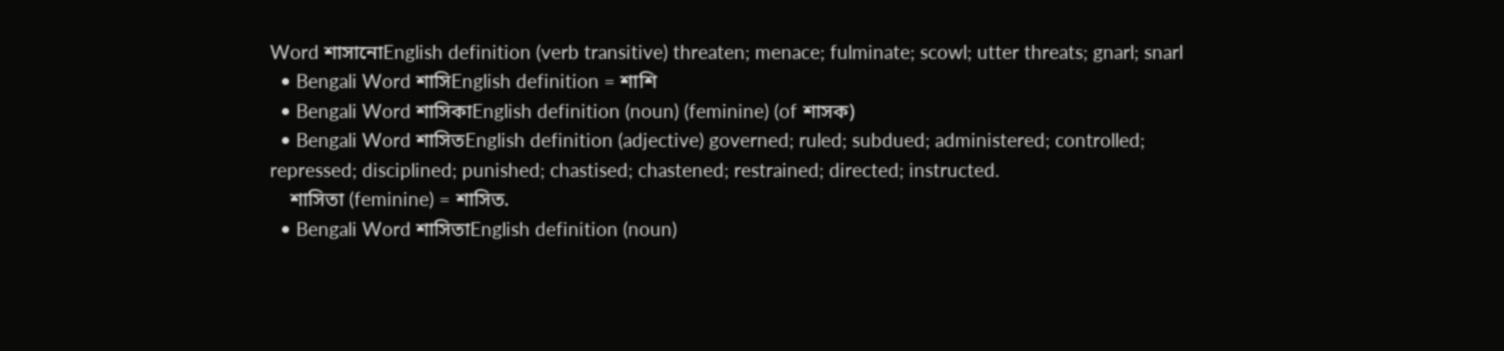Word শাসানোEnglish definition (verb transitive) threaten; menace; fulminate; scowl; utter threats; gnarl; snarl
  • Bengali Word শাসিEnglish definition = শাশি
  • Bengali Word শাসিকাEnglish definition (noun) (feminine) (of শাসক)
  • Bengali Word শাসিতEnglish definition (adjective) governed; ruled; subdued; administered; controlled; repressed; disciplined; punished; chastised; chastened; restrained; directed; instructed.
    শাসিতা (feminine) = শাসিত.
  • Bengali Word শাসিতাEnglish definition (noun)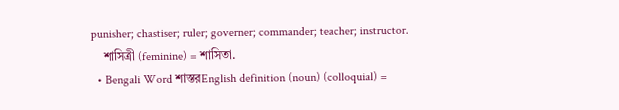punisher; chastiser; ruler; governer; commander; teacher; instructor.
    শাসিত্রী (feminine) = শাসিতা.
  • Bengali Word শাস্তরEnglish definition (noun) (colloquial) =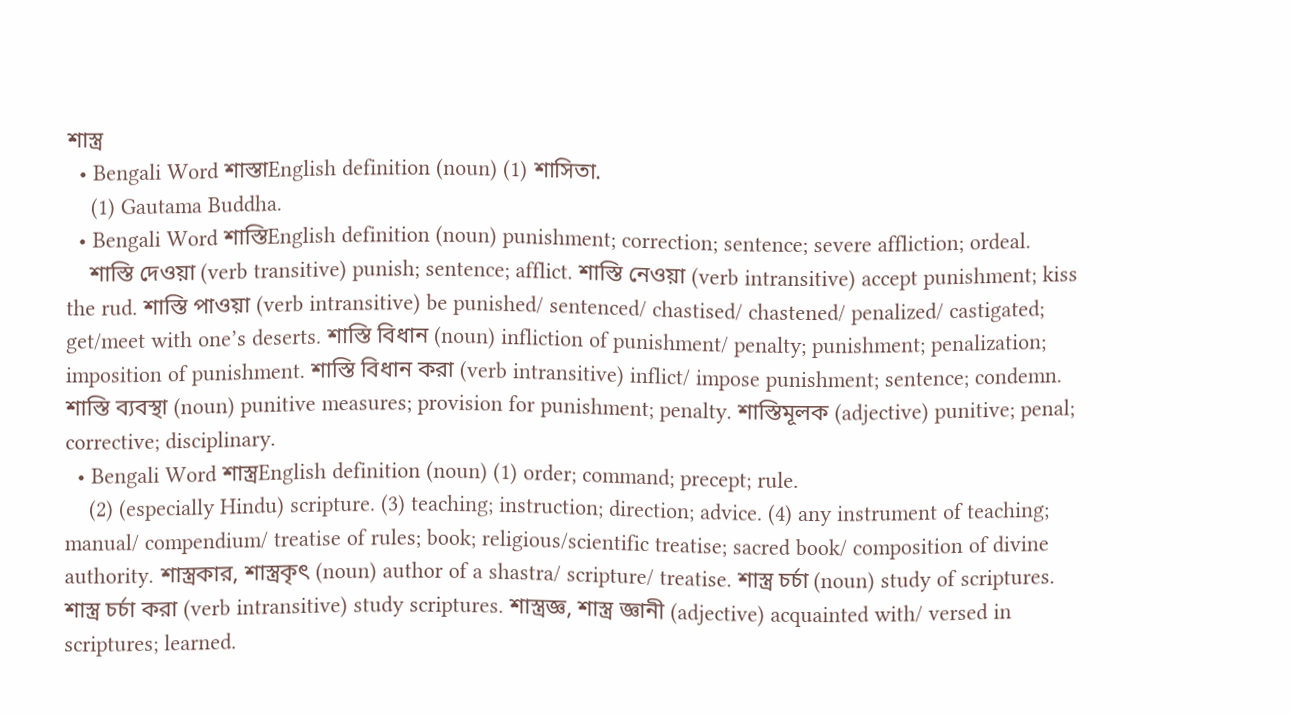শাস্ত্র
  • Bengali Word শাস্তাEnglish definition (noun) (1) শাসিতা.
    (1) Gautama Buddha.
  • Bengali Word শাস্তিEnglish definition (noun) punishment; correction; sentence; severe affliction; ordeal.
    শাস্তি দেওয়া (verb transitive) punish; sentence; afflict. শাস্তি নেওয়া (verb intransitive) accept punishment; kiss the rud. শাস্তি পাওয়া (verb intransitive) be punished/ sentenced/ chastised/ chastened/ penalized/ castigated; get/meet with one’s deserts. শাস্তি বিধান (noun) infliction of punishment/ penalty; punishment; penalization; imposition of punishment. শাস্তি বিধান করা (verb intransitive) inflict/ impose punishment; sentence; condemn. শাস্তি ব্যবস্থা (noun) punitive measures; provision for punishment; penalty. শাস্তিমূলক (adjective) punitive; penal; corrective; disciplinary.
  • Bengali Word শাস্ত্রEnglish definition (noun) (1) order; command; precept; rule.
    (2) (especially Hindu) scripture. (3) teaching; instruction; direction; advice. (4) any instrument of teaching; manual/ compendium/ treatise of rules; book; religious/scientific treatise; sacred book/ composition of divine authority. শাস্ত্রকার, শাস্ত্রকৃৎ (noun) author of a shastra/ scripture/ treatise. শাস্ত্র চর্চা (noun) study of scriptures. শাস্ত্র চর্চা করা (verb intransitive) study scriptures. শাস্ত্রজ্ঞ, শাস্ত্র জ্ঞানী (adjective) acquainted with/ versed in scriptures; learned.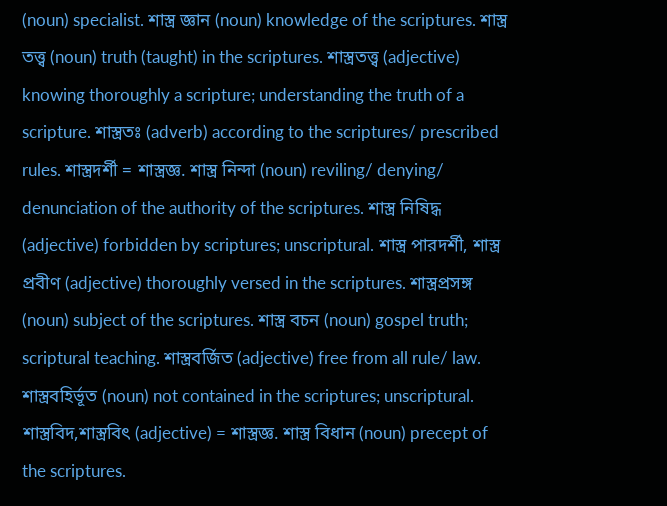(noun) specialist. শাস্ত্র জ্ঞান (noun) knowledge of the scriptures. শাস্ত্র তত্ত্ব (noun) truth (taught) in the scriptures. শাস্ত্রতত্ত্ব (adjective) knowing thoroughly a scripture; understanding the truth of a scripture. শাস্ত্রতঃ (adverb) according to the scriptures/ prescribed rules. শাস্ত্রদর্শী = শাস্ত্রজ্ঞ. শাস্ত্র নিন্দা (noun) reviling/ denying/ denunciation of the authority of the scriptures. শাস্ত্র নিষিদ্ধ (adjective) forbidden by scriptures; unscriptural. শাস্ত্র পারদর্শী, শাস্ত্র প্রবীণ (adjective) thoroughly versed in the scriptures. শাস্ত্রপ্রসঙ্গ (noun) subject of the scriptures. শাস্ত্র বচন (noun) gospel truth; scriptural teaching. শাস্ত্রবর্জিত (adjective) free from all rule/ law. শাস্ত্রবহির্ভূত (noun) not contained in the scriptures; unscriptural. শাস্ত্রবিদ,শাস্ত্রবিৎ (adjective) = শাস্ত্রজ্ঞ. শাস্ত্র বিধান (noun) precept of the scriptures.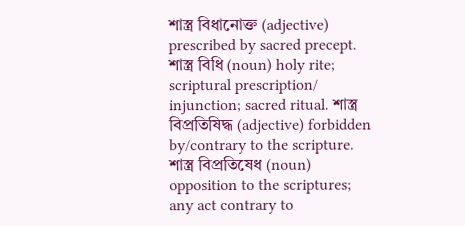শাস্ত্র বিধানোক্ত (adjective) prescribed by sacred precept. শাস্ত্র বিধি (noun) holy rite; scriptural prescription/ injunction; sacred ritual. শাস্ত্র বিপ্রতিষিদ্ধ (adjective) forbidden by/contrary to the scripture. শাস্ত্র বিপ্রতিষেধ (noun) opposition to the scriptures; any act contrary to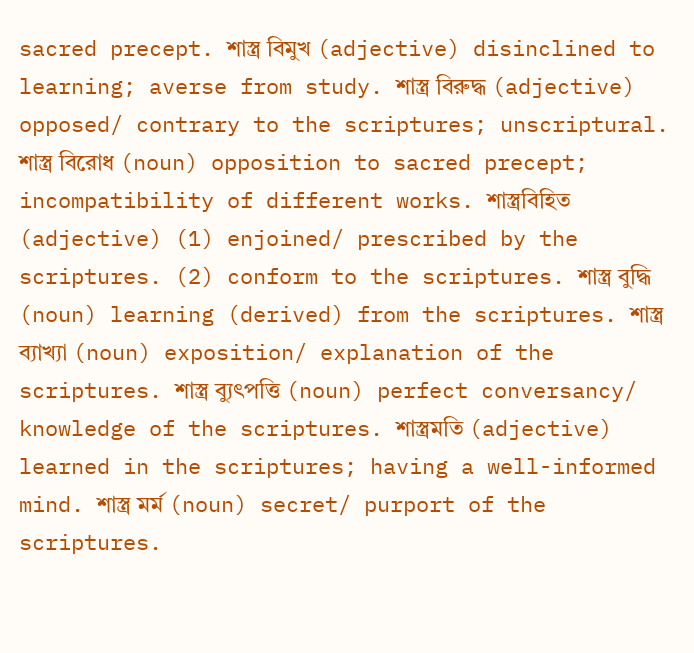sacred precept. শাস্ত্র বিমুখ (adjective) disinclined to learning; averse from study. শাস্ত্র বিরুদ্ধ (adjective) opposed/ contrary to the scriptures; unscriptural. শাস্ত্র বিরোধ (noun) opposition to sacred precept; incompatibility of different works. শাস্ত্রবিহিত (adjective) (1) enjoined/ prescribed by the scriptures. (2) conform to the scriptures. শাস্ত্র বুদ্ধি (noun) learning (derived) from the scriptures. শাস্ত্র ব্যাখ্যা (noun) exposition/ explanation of the scriptures. শাস্ত্র ব্যুৎপত্তি (noun) perfect conversancy/ knowledge of the scriptures. শাস্ত্রমতি (adjective) learned in the scriptures; having a well-informed mind. শাস্ত্র মর্ম (noun) secret/ purport of the scriptures.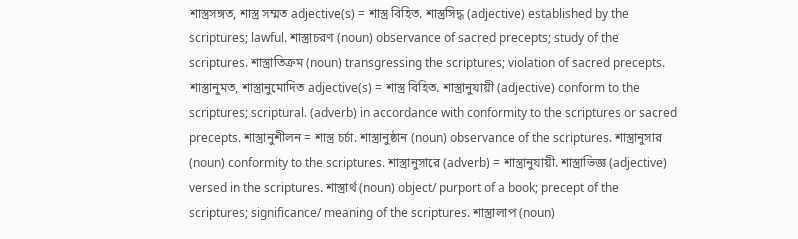শাস্ত্রসঙ্গত, শাস্ত্র সম্মত adjective(s) = শাস্ত্র বিহিত. শাস্ত্রসিদ্ধ (adjective) established by the scriptures; lawful. শাস্ত্রাচরণ (noun) observance of sacred precepts; study of the scriptures. শাস্ত্রাতিক্রম (noun) transgressing the scriptures; violation of sacred precepts. শাস্ত্রানুমত, শাস্ত্রানুমোদিত adjective(s) = শাস্ত্র বিহিত. শাস্ত্রানুযায়ী (adjective) conform to the scriptures; scriptural. (adverb) in accordance with conformity to the scriptures or sacred precepts. শাস্ত্রানুশীলন = শাস্ত্র চর্চা. শাস্ত্রানুষ্ঠান (noun) observance of the scriptures. শাস্ত্রানুসার (noun) conformity to the scriptures. শাস্ত্রানুসারে (adverb) = শাস্ত্রানুযায়ী. শাস্ত্রাভিজ্ঞ (adjective) versed in the scriptures. শাস্ত্রার্থ (noun) object/ purport of a book; precept of the scriptures; significance/ meaning of the scriptures. শাস্ত্রালাপ (noun)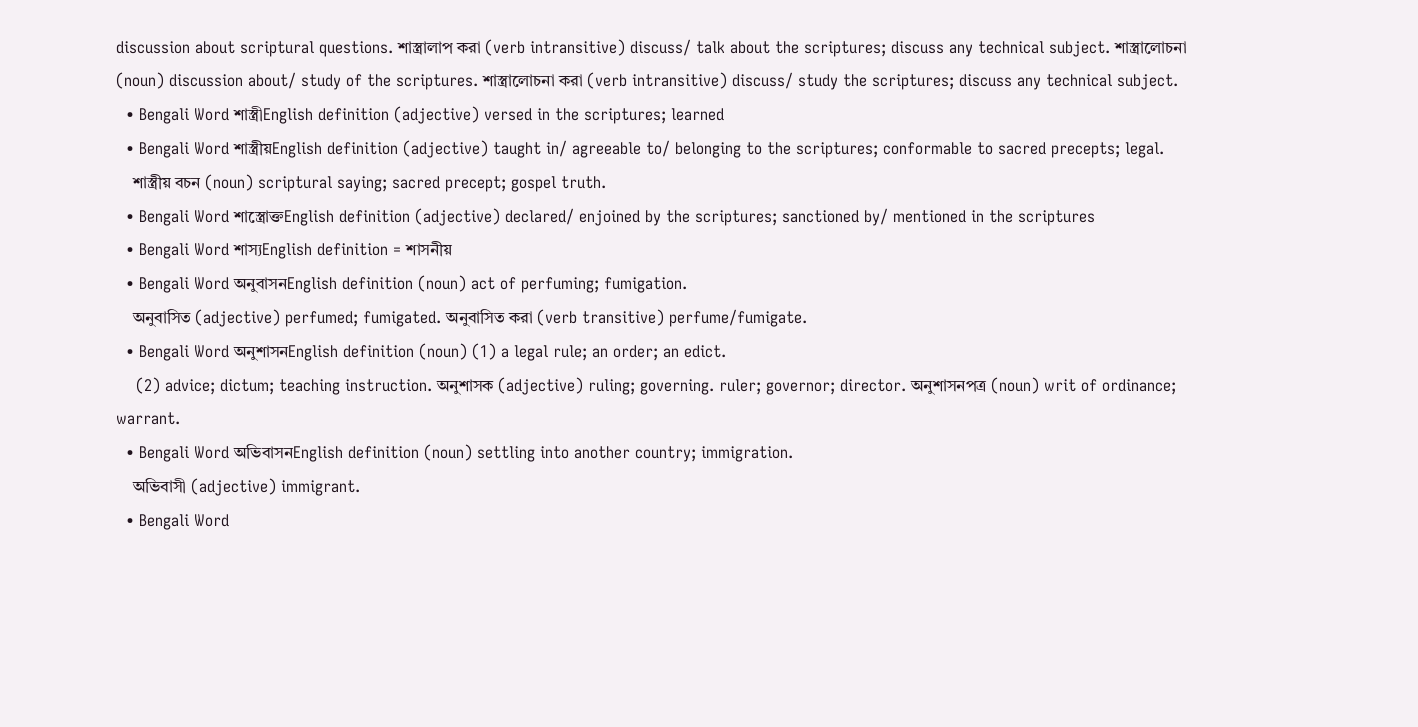discussion about scriptural questions. শাস্ত্রালাপ করা (verb intransitive) discuss/ talk about the scriptures; discuss any technical subject. শাস্ত্রালোচনা (noun) discussion about/ study of the scriptures. শাস্ত্রালোচনা করা (verb intransitive) discuss/ study the scriptures; discuss any technical subject.
  • Bengali Word শাস্ত্রীEnglish definition (adjective) versed in the scriptures; learned
  • Bengali Word শাস্ত্রীয়English definition (adjective) taught in/ agreeable to/ belonging to the scriptures; conformable to sacred precepts; legal.
    শাস্ত্রীয় বচন (noun) scriptural saying; sacred precept; gospel truth.
  • Bengali Word শাস্ত্রোক্তEnglish definition (adjective) declared/ enjoined by the scriptures; sanctioned by/ mentioned in the scriptures
  • Bengali Word শাস্যEnglish definition = শাসনীয়
  • Bengali Word অনুবাসনEnglish definition (noun) act of perfuming; fumigation.
    অনুবাসিত (adjective) perfumed; fumigated. অনুবাসিত করা (verb transitive) perfume/fumigate.
  • Bengali Word অনুশাসনEnglish definition (noun) (1) a legal rule; an order; an edict.
    (2) advice; dictum; teaching instruction. অনুশাসক (adjective) ruling; governing. ruler; governor; director. অনুশাসনপত্র (noun) writ of ordinance; warrant.
  • Bengali Word অভিবাসনEnglish definition (noun) settling into another country; immigration.
    অভিবাসী (adjective) immigrant.
  • Bengali Word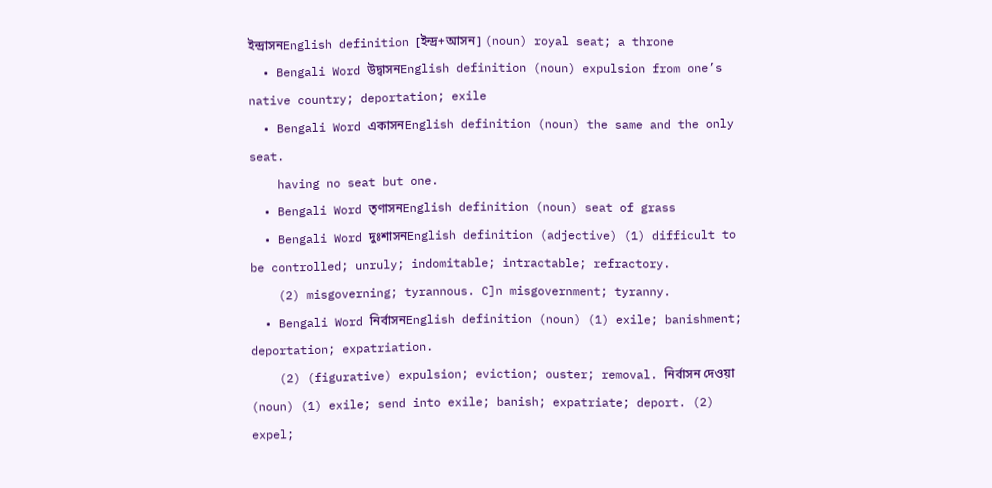ইন্দ্রাসনEnglish definition [ইন্দ্র+আসন] (noun) royal seat; a throne
  • Bengali Word উদ্বাসনEnglish definition (noun) expulsion from one’s native country; deportation; exile
  • Bengali Word একাসনEnglish definition (noun) the same and the only seat.
    having no seat but one.
  • Bengali Word তৃণাসনEnglish definition (noun) seat of grass
  • Bengali Word দুঃশাসনEnglish definition (adjective) (1) difficult to be controlled; unruly; indomitable; intractable; refractory.
    (2) misgoverning; tyrannous. C]n misgovernment; tyranny.
  • Bengali Word নির্বাসনEnglish definition (noun) (1) exile; banishment; deportation; expatriation.
    (2) (figurative) expulsion; eviction; ouster; removal. নির্বাসন দেওয়া (noun) (1) exile; send into exile; banish; expatriate; deport. (2) expel;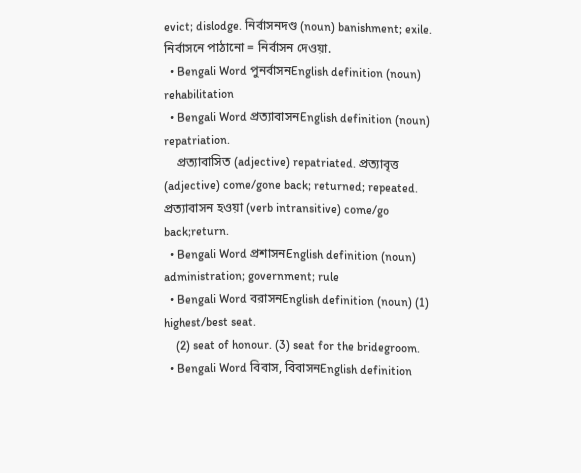evict; dislodge. নির্বাসনদণ্ড (noun) banishment; exile. নির্বাসনে পাঠানো = নির্বাসন দেওয়া.
  • Bengali Word পুনর্বাসনEnglish definition (noun) rehabilitation
  • Bengali Word প্রত্যাবাসনEnglish definition (noun) repatriation.
    প্রত্যাবাসিত (adjective) repatriated. প্রত্যাবৃত্ত (adjective) come/gone back; returned; repeated. প্রত্যাবাসন হওয়া (verb intransitive) come/go back;return.
  • Bengali Word প্রশাসনEnglish definition (noun) administration; government; rule
  • Bengali Word বরাসনEnglish definition (noun) (1) highest/best seat.
    (2) seat of honour. (3) seat for the bridegroom.
  • Bengali Word বিবাস, বিবাসনEnglish definition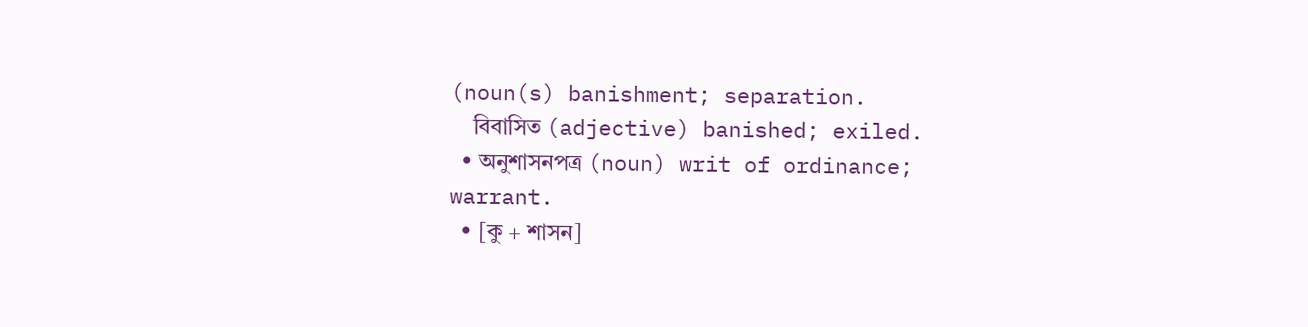(noun(s) banishment; separation.
    বিবাসিত (adjective) banished; exiled.
  • অনুশাসনপত্র (noun) writ of ordinance; warrant.
  • [কু + শাসন]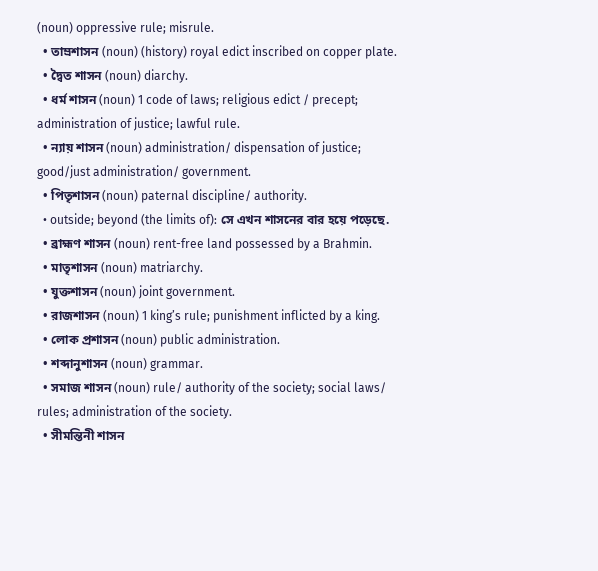(noun) oppressive rule; misrule.
  • তাম্রশাসন (noun) (history) royal edict inscribed on copper plate.
  • দ্বৈত শাসন (noun) diarchy.
  • ধর্ম শাসন (noun) 1 code of laws; religious edict / precept; administration of justice; lawful rule.
  • ন্যায় শাসন (noun) administration/ dispensation of justice; good/just administration/ government.
  • পিতৃশাসন (noun) paternal discipline/ authority.
  • outside; beyond (the limits of): সে এখন শাসনের বার হয়ে পড়েছে.
  • ব্রাহ্মণ শাসন (noun) rent-free land possessed by a Brahmin.
  • মাতৃশাসন (noun) matriarchy.
  • যুক্তশাসন (noun) joint government.
  • রাজশাসন (noun) 1 king’s rule; punishment inflicted by a king.
  • লোক প্রশাসন (noun) public administration.
  • শব্দানুশাসন (noun) grammar.
  • সমাজ শাসন (noun) rule/ authority of the society; social laws/ rules; administration of the society.
  • সীমন্তিনী শাসন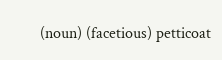(noun) (facetious) petticoat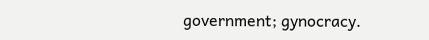government; gynocracy.